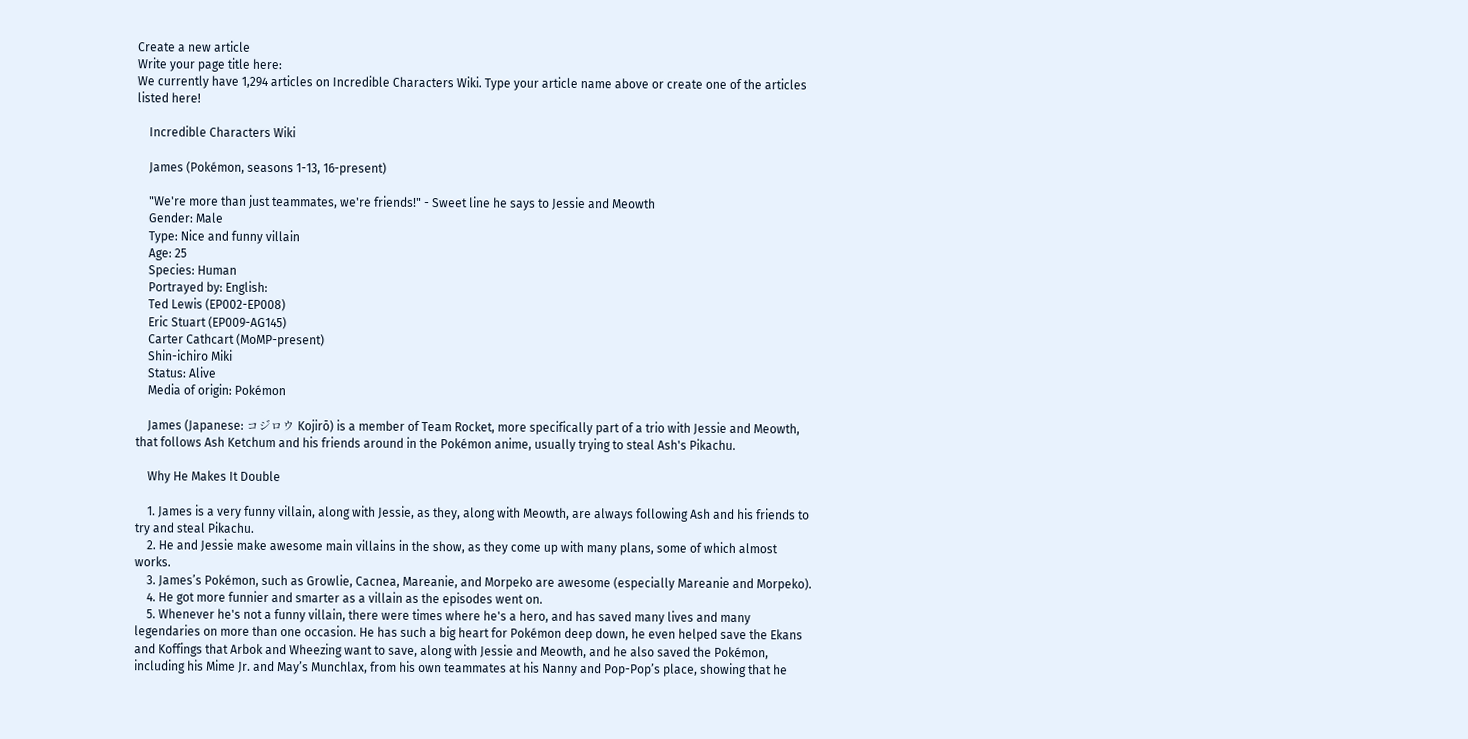Create a new article
Write your page title here:
We currently have 1,294 articles on Incredible Characters Wiki. Type your article name above or create one of the articles listed here!

    Incredible Characters Wiki

    James (Pokémon, seasons 1-13, 16-present)

    "We're more than just teammates, we're friends!" - Sweet line he says to Jessie and Meowth
    Gender: Male
    Type: Nice and funny villain
    Age: 25
    Species: Human
    Portrayed by: English:
    Ted Lewis (EP002-EP008)
    Eric Stuart (EP009-AG145)
    Carter Cathcart (MoMP-present)
    Shin-ichiro Miki
    Status: Alive
    Media of origin: Pokémon

    James (Japanese: コジロウ Kojirō) is a member of Team Rocket, more specifically part of a trio with Jessie and Meowth, that follows Ash Ketchum and his friends around in the Pokémon anime, usually trying to steal Ash's Pikachu.

    Why He Makes It Double

    1. James is a very funny villain, along with Jessie, as they, along with Meowth, are always following Ash and his friends to try and steal Pikachu.
    2. He and Jessie make awesome main villains in the show, as they come up with many plans, some of which almost works.
    3. James’s Pokémon, such as Growlie, Cacnea, Mareanie, and Morpeko are awesome (especially Mareanie and Morpeko).
    4. He got more funnier and smarter as a villain as the episodes went on.
    5. Whenever he's not a funny villain, there were times where he's a hero, and has saved many lives and many legendaries on more than one occasion. He has such a big heart for Pokémon deep down, he even helped save the Ekans and Koffings that Arbok and Wheezing want to save, along with Jessie and Meowth, and he also saved the Pokémon, including his Mime Jr. and May’s Munchlax, from his own teammates at his Nanny and Pop-Pop’s place, showing that he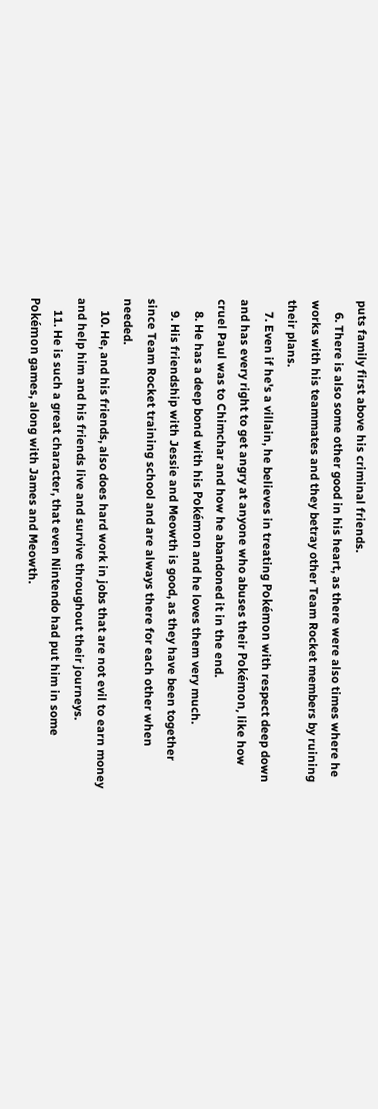puts family first above his criminal friends.
    6. There is also some other good in his heart, as there were also times where he works with his teammates and they betray other Team Rocket members by ruining their plans.
    7. Even if he's a villain, he believes in treating Pokémon with respect deep down and has every right to get angry at anyone who abuses their Pokémon, like how cruel Paul was to Chimchar and how he abandoned it in the end.
    8. He has a deep bond with his Pokémon and he loves them very much.
    9. His friendship with Jessie and Meowth is good, as they have been together since Team Rocket training school and are always there for each other when needed.
    10. He, and his friends, also does hard work in jobs that are not evil to earn money and help him and his friends live and survive throughout their journeys.
    11. He is such a great character, that even Nintendo had put him in some Pokémon games, along with James and Meowth.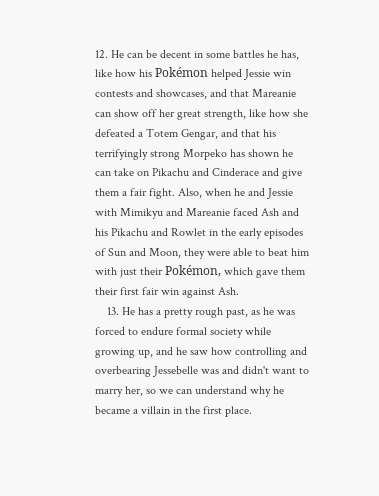12. He can be decent in some battles he has, like how his Pokémon helped Jessie win contests and showcases, and that Mareanie can show off her great strength, like how she defeated a Totem Gengar, and that his terrifyingly strong Morpeko has shown he can take on Pikachu and Cinderace and give them a fair fight. Also, when he and Jessie with Mimikyu and Mareanie faced Ash and his Pikachu and Rowlet in the early episodes of Sun and Moon, they were able to beat him with just their Pokémon, which gave them their first fair win against Ash.
    13. He has a pretty rough past, as he was forced to endure formal society while growing up, and he saw how controlling and overbearing Jessebelle was and didn't want to marry her, so we can understand why he became a villain in the first place.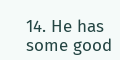14. He has some good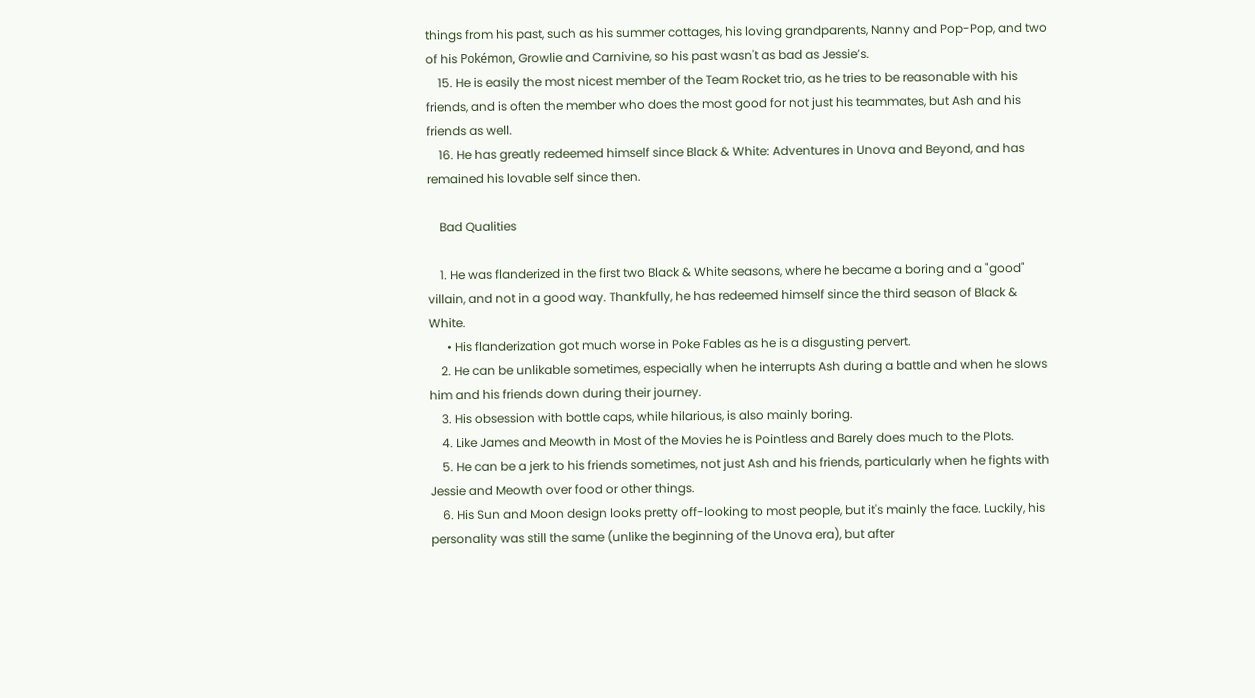things from his past, such as his summer cottages, his loving grandparents, Nanny and Pop-Pop, and two of his Pokémon, Growlie and Carnivine, so his past wasn't as bad as Jessie’s.
    15. He is easily the most nicest member of the Team Rocket trio, as he tries to be reasonable with his friends, and is often the member who does the most good for not just his teammates, but Ash and his friends as well.
    16. He has greatly redeemed himself since Black & White: Adventures in Unova and Beyond, and has remained his lovable self since then.

    Bad Qualities

    1. He was flanderized in the first two Black & White seasons, where he became a boring and a "good" villain, and not in a good way. Thankfully, he has redeemed himself since the third season of Black & White.
      • His flanderization got much worse in Poke Fables as he is a disgusting pervert.
    2. He can be unlikable sometimes, especially when he interrupts Ash during a battle and when he slows him and his friends down during their journey.
    3. His obsession with bottle caps, while hilarious, is also mainly boring.
    4. Like James and Meowth in Most of the Movies he is Pointless and Barely does much to the Plots.
    5. He can be a jerk to his friends sometimes, not just Ash and his friends, particularly when he fights with Jessie and Meowth over food or other things.
    6. His Sun and Moon design looks pretty off-looking to most people, but it's mainly the face. Luckily, his personality was still the same (unlike the beginning of the Unova era), but after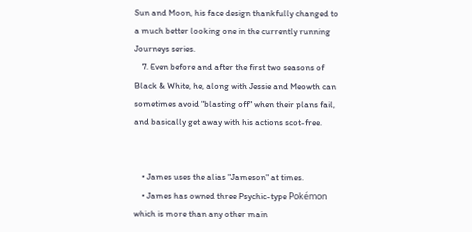Sun and Moon, his face design thankfully changed to a much better looking one in the currently running Journeys series.
    7. Even before and after the first two seasons of Black & White, he, along with Jessie and Meowth can sometimes avoid "blasting off" when their plans fail, and basically get away with his actions scot-free.


    • James uses the alias "Jameson" at times.
    • James has owned three Psychic-type Pokémon which is more than any other main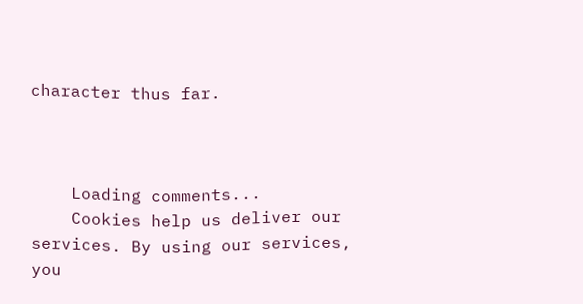character thus far.



    Loading comments...
    Cookies help us deliver our services. By using our services, you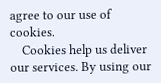agree to our use of cookies.
    Cookies help us deliver our services. By using our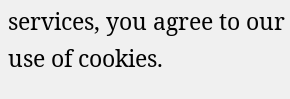services, you agree to our use of cookies.